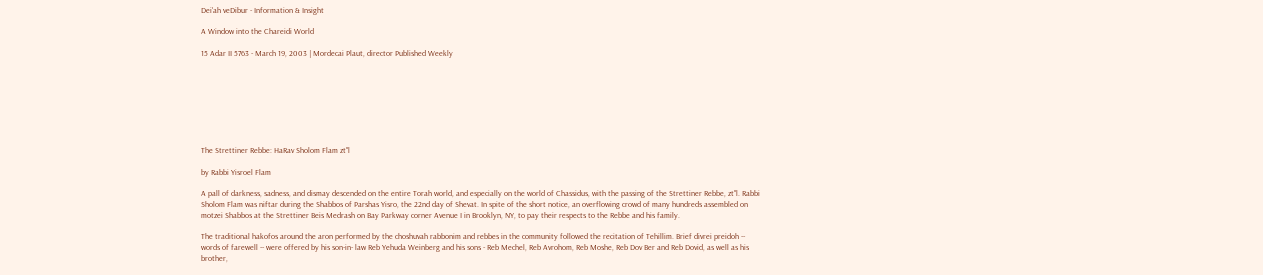Dei'ah veDibur - Information & Insight

A Window into the Chareidi World

15 Adar II 5763 - March 19, 2003 | Mordecai Plaut, director Published Weekly








The Strettiner Rebbe: HaRav Sholom Flam zt"l

by Rabbi Yisroel Flam

A pall of darkness, sadness, and dismay descended on the entire Torah world, and especially on the world of Chassidus, with the passing of the Strettiner Rebbe, zt"l. Rabbi Sholom Flam was niftar during the Shabbos of Parshas Yisro, the 22nd day of Shevat. In spite of the short notice, an overflowing crowd of many hundreds assembled on motzei Shabbos at the Strettiner Beis Medrash on Bay Parkway corner Avenue I in Brooklyn, NY, to pay their respects to the Rebbe and his family.

The traditional hakofos around the aron performed by the choshuvah rabbonim and rebbes in the community followed the recitation of Tehillim. Brief divrei preidoh -- words of farewell -- were offered by his son-in- law Reb Yehuda Weinberg and his sons - Reb Mechel, Reb Avrohom, Reb Moshe, Reb Dov Ber and Reb Dovid, as well as his brother,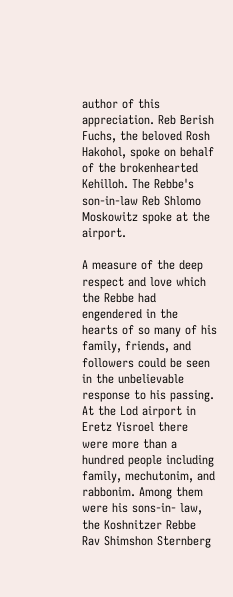author of this appreciation. Reb Berish Fuchs, the beloved Rosh Hakohol, spoke on behalf of the brokenhearted Kehilloh. The Rebbe's son-in-law Reb Shlomo Moskowitz spoke at the airport.

A measure of the deep respect and love which the Rebbe had engendered in the hearts of so many of his family, friends, and followers could be seen in the unbelievable response to his passing. At the Lod airport in Eretz Yisroel there were more than a hundred people including family, mechutonim, and rabbonim. Among them were his sons-in- law, the Koshnitzer Rebbe Rav Shimshon Sternberg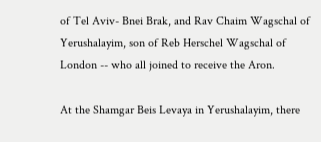of Tel Aviv- Bnei Brak, and Rav Chaim Wagschal of Yerushalayim, son of Reb Herschel Wagschal of London -- who all joined to receive the Aron.

At the Shamgar Beis Levaya in Yerushalayim, there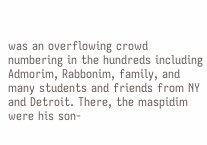was an overflowing crowd numbering in the hundreds including Admorim, Rabbonim, family, and many students and friends from NY and Detroit. There, the maspidim were his son-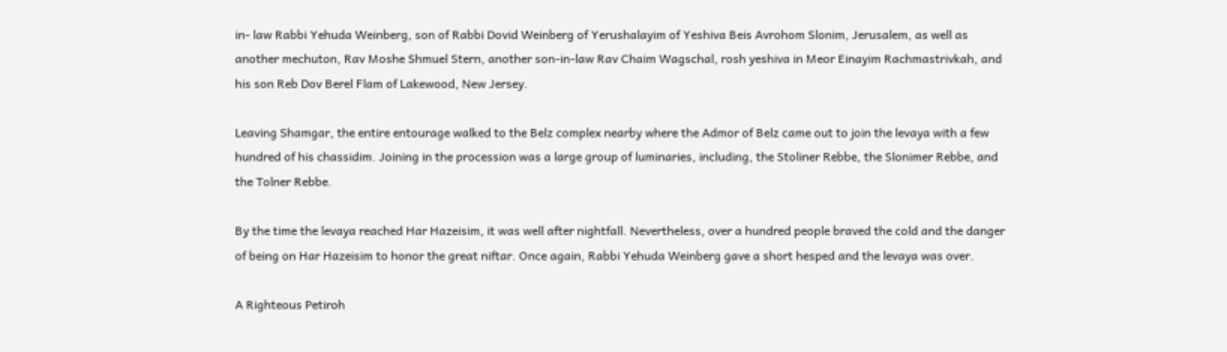in- law Rabbi Yehuda Weinberg, son of Rabbi Dovid Weinberg of Yerushalayim of Yeshiva Beis Avrohom Slonim, Jerusalem, as well as another mechuton, Rav Moshe Shmuel Stern, another son-in-law Rav Chaim Wagschal, rosh yeshiva in Meor Einayim Rachmastrivkah, and his son Reb Dov Berel Flam of Lakewood, New Jersey.

Leaving Shamgar, the entire entourage walked to the Belz complex nearby where the Admor of Belz came out to join the levaya with a few hundred of his chassidim. Joining in the procession was a large group of luminaries, including, the Stoliner Rebbe, the Slonimer Rebbe, and the Tolner Rebbe.

By the time the levaya reached Har Hazeisim, it was well after nightfall. Nevertheless, over a hundred people braved the cold and the danger of being on Har Hazeisim to honor the great niftar. Once again, Rabbi Yehuda Weinberg gave a short hesped and the levaya was over.

A Righteous Petiroh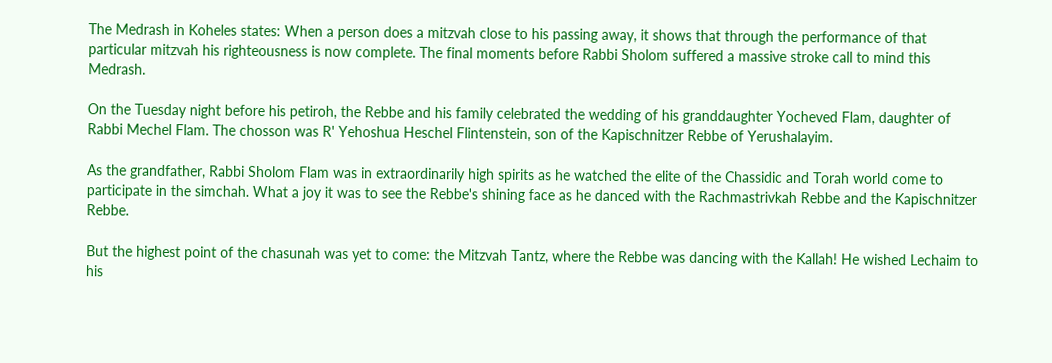The Medrash in Koheles states: When a person does a mitzvah close to his passing away, it shows that through the performance of that particular mitzvah his righteousness is now complete. The final moments before Rabbi Sholom suffered a massive stroke call to mind this Medrash.

On the Tuesday night before his petiroh, the Rebbe and his family celebrated the wedding of his granddaughter Yocheved Flam, daughter of Rabbi Mechel Flam. The chosson was R' Yehoshua Heschel Flintenstein, son of the Kapischnitzer Rebbe of Yerushalayim.

As the grandfather, Rabbi Sholom Flam was in extraordinarily high spirits as he watched the elite of the Chassidic and Torah world come to participate in the simchah. What a joy it was to see the Rebbe's shining face as he danced with the Rachmastrivkah Rebbe and the Kapischnitzer Rebbe.

But the highest point of the chasunah was yet to come: the Mitzvah Tantz, where the Rebbe was dancing with the Kallah! He wished Lechaim to his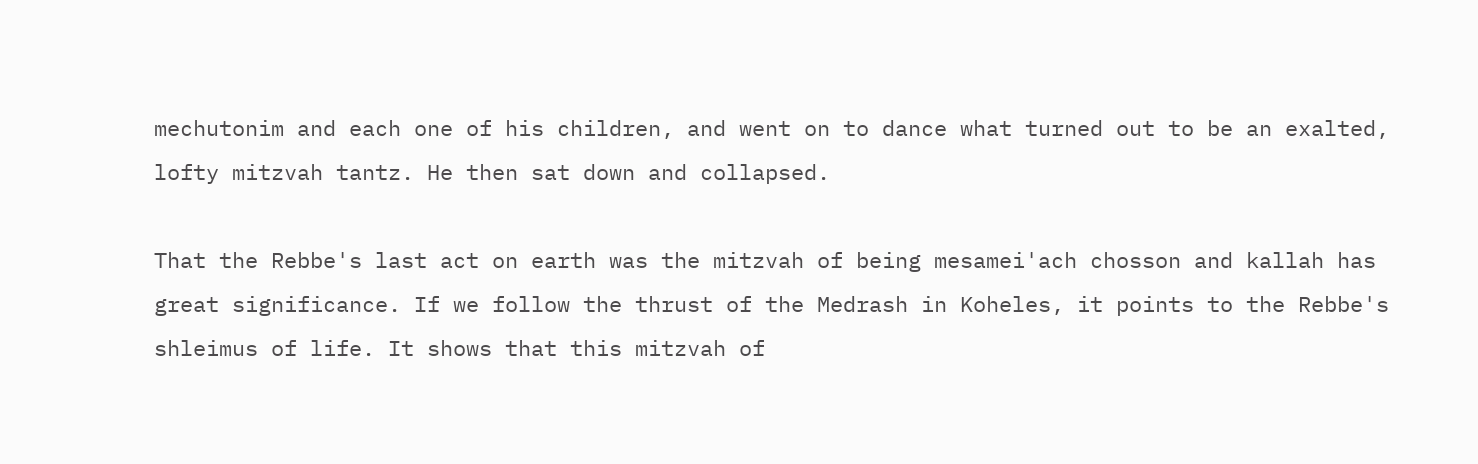mechutonim and each one of his children, and went on to dance what turned out to be an exalted, lofty mitzvah tantz. He then sat down and collapsed.

That the Rebbe's last act on earth was the mitzvah of being mesamei'ach chosson and kallah has great significance. If we follow the thrust of the Medrash in Koheles, it points to the Rebbe's shleimus of life. It shows that this mitzvah of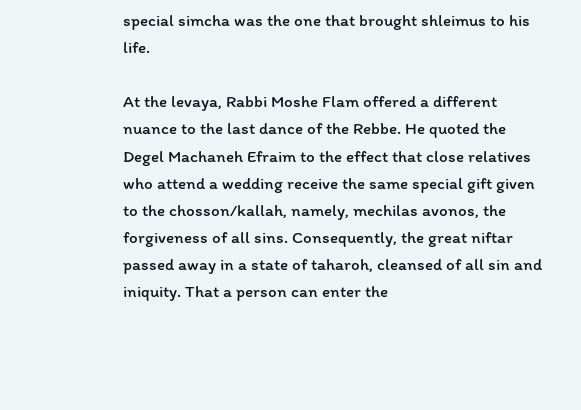special simcha was the one that brought shleimus to his life.

At the levaya, Rabbi Moshe Flam offered a different nuance to the last dance of the Rebbe. He quoted the Degel Machaneh Efraim to the effect that close relatives who attend a wedding receive the same special gift given to the chosson/kallah, namely, mechilas avonos, the forgiveness of all sins. Consequently, the great niftar passed away in a state of taharoh, cleansed of all sin and iniquity. That a person can enter the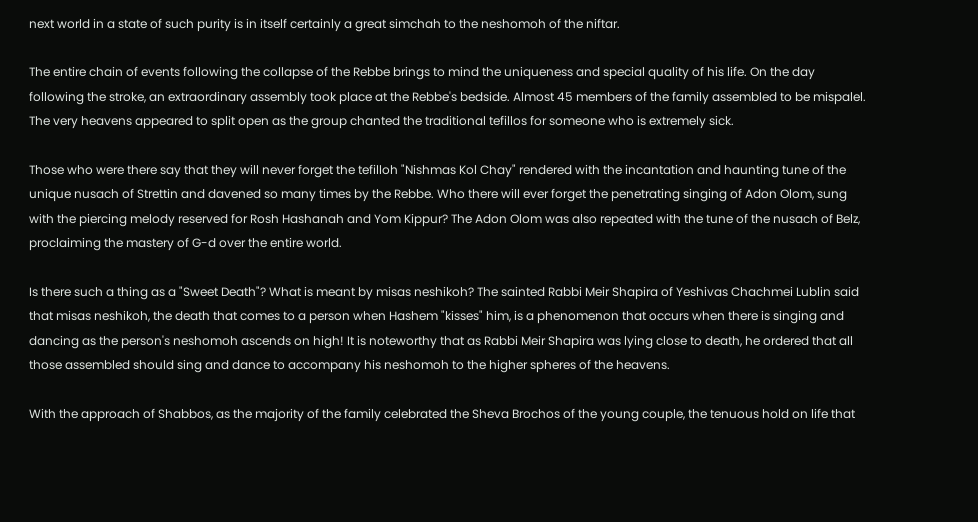next world in a state of such purity is in itself certainly a great simchah to the neshomoh of the niftar.

The entire chain of events following the collapse of the Rebbe brings to mind the uniqueness and special quality of his life. On the day following the stroke, an extraordinary assembly took place at the Rebbe's bedside. Almost 45 members of the family assembled to be mispalel. The very heavens appeared to split open as the group chanted the traditional tefillos for someone who is extremely sick.

Those who were there say that they will never forget the tefilloh "Nishmas Kol Chay" rendered with the incantation and haunting tune of the unique nusach of Strettin and davened so many times by the Rebbe. Who there will ever forget the penetrating singing of Adon Olom, sung with the piercing melody reserved for Rosh Hashanah and Yom Kippur? The Adon Olom was also repeated with the tune of the nusach of Belz, proclaiming the mastery of G-d over the entire world.

Is there such a thing as a "Sweet Death"? What is meant by misas neshikoh? The sainted Rabbi Meir Shapira of Yeshivas Chachmei Lublin said that misas neshikoh, the death that comes to a person when Hashem "kisses" him, is a phenomenon that occurs when there is singing and dancing as the person's neshomoh ascends on high! It is noteworthy that as Rabbi Meir Shapira was lying close to death, he ordered that all those assembled should sing and dance to accompany his neshomoh to the higher spheres of the heavens.

With the approach of Shabbos, as the majority of the family celebrated the Sheva Brochos of the young couple, the tenuous hold on life that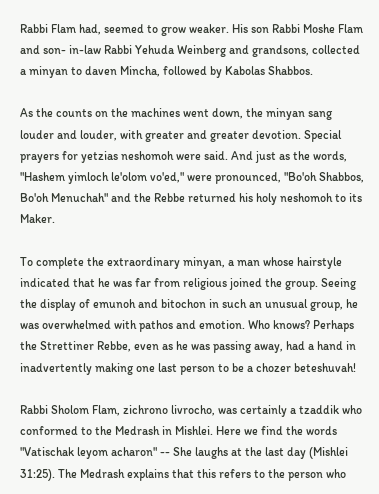Rabbi Flam had, seemed to grow weaker. His son Rabbi Moshe Flam and son- in-law Rabbi Yehuda Weinberg and grandsons, collected a minyan to daven Mincha, followed by Kabolas Shabbos.

As the counts on the machines went down, the minyan sang louder and louder, with greater and greater devotion. Special prayers for yetzias neshomoh were said. And just as the words, "Hashem yimloch le'olom vo'ed," were pronounced, "Bo'oh Shabbos, Bo'oh Menuchah" and the Rebbe returned his holy neshomoh to its Maker.

To complete the extraordinary minyan, a man whose hairstyle indicated that he was far from religious joined the group. Seeing the display of emunoh and bitochon in such an unusual group, he was overwhelmed with pathos and emotion. Who knows? Perhaps the Strettiner Rebbe, even as he was passing away, had a hand in inadvertently making one last person to be a chozer beteshuvah!

Rabbi Sholom Flam, zichrono livrocho, was certainly a tzaddik who conformed to the Medrash in Mishlei. Here we find the words "Vatischak leyom acharon" -- She laughs at the last day (Mishlei 31:25). The Medrash explains that this refers to the person who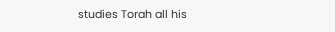studies Torah all his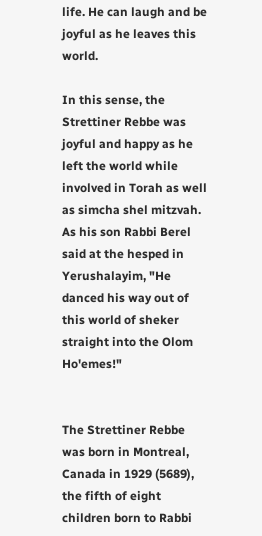life. He can laugh and be joyful as he leaves this world.

In this sense, the Strettiner Rebbe was joyful and happy as he left the world while involved in Torah as well as simcha shel mitzvah. As his son Rabbi Berel said at the hesped in Yerushalayim, "He danced his way out of this world of sheker straight into the Olom Ho'emes!"


The Strettiner Rebbe was born in Montreal, Canada in 1929 (5689), the fifth of eight children born to Rabbi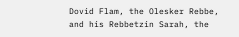Dovid Flam, the Olesker Rebbe, and his Rebbetzin Sarah, the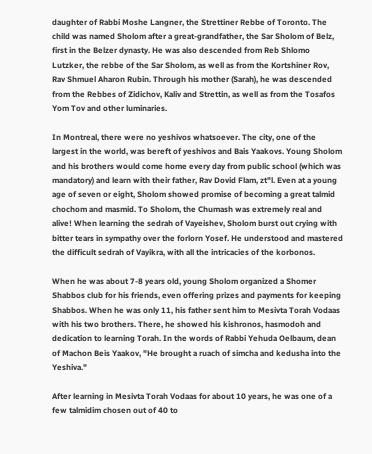daughter of Rabbi Moshe Langner, the Strettiner Rebbe of Toronto. The child was named Sholom after a great-grandfather, the Sar Sholom of Belz, first in the Belzer dynasty. He was also descended from Reb Shlomo Lutzker, the rebbe of the Sar Sholom, as well as from the Kortshiner Rov, Rav Shmuel Aharon Rubin. Through his mother (Sarah), he was descended from the Rebbes of Zidichov, Kaliv and Strettin, as well as from the Tosafos Yom Tov and other luminaries.

In Montreal, there were no yeshivos whatsoever. The city, one of the largest in the world, was bereft of yeshivos and Bais Yaakovs. Young Sholom and his brothers would come home every day from public school (which was mandatory) and learn with their father, Rav Dovid Flam, zt"l. Even at a young age of seven or eight, Sholom showed promise of becoming a great talmid chochom and masmid. To Sholom, the Chumash was extremely real and alive! When learning the sedrah of Vayeishev, Sholom burst out crying with bitter tears in sympathy over the forlorn Yosef. He understood and mastered the difficult sedrah of Vayikra, with all the intricacies of the korbonos.

When he was about 7-8 years old, young Sholom organized a Shomer Shabbos club for his friends, even offering prizes and payments for keeping Shabbos. When he was only 11, his father sent him to Mesivta Torah Vodaas with his two brothers. There, he showed his kishronos, hasmodoh and dedication to learning Torah. In the words of Rabbi Yehuda Oelbaum, dean of Machon Beis Yaakov, "He brought a ruach of simcha and kedusha into the Yeshiva."

After learning in Mesivta Torah Vodaas for about 10 years, he was one of a few talmidim chosen out of 40 to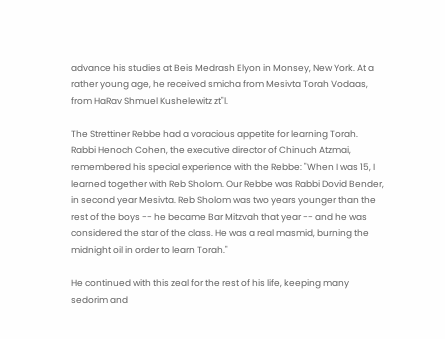advance his studies at Beis Medrash Elyon in Monsey, New York. At a rather young age, he received smicha from Mesivta Torah Vodaas, from HaRav Shmuel Kushelewitz zt"l.

The Strettiner Rebbe had a voracious appetite for learning Torah. Rabbi Henoch Cohen, the executive director of Chinuch Atzmai, remembered his special experience with the Rebbe: "When I was 15, I learned together with Reb Sholom. Our Rebbe was Rabbi Dovid Bender, in second year Mesivta. Reb Sholom was two years younger than the rest of the boys -- he became Bar Mitzvah that year -- and he was considered the star of the class. He was a real masmid, burning the midnight oil in order to learn Torah."

He continued with this zeal for the rest of his life, keeping many sedorim and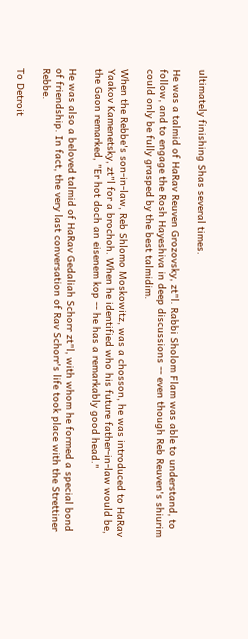ultimately finishing Shas several times.

He was a talmid of HaRav Reuven Grozovsky, zt"l. Rabbi Sholom Flam was able to understand, to follow, and to engage the Rosh Hayeshiva in deep discussions -- even though Reb Reuven's shiurim could only be fully grasped by the best talmidim.

When the Rebbe's son-in-law, Reb Shlomo Moskowitz, was a chosson, he was introduced to HaRav Yaakov Kamenetsky, zt"l for a brochoh. When he identified who his future father-in-law would be, the Gaon remarked, "Er hot doch an eisenem kop -- he has a remarkably good head."

He was also a beloved talmid of HaRav Gedaliah Schorr zt"l, with whom he formed a special bond of friendship. In fact, the very last conversation of Rav Schorr's life took place with the Strettiner Rebbe.

To Detroit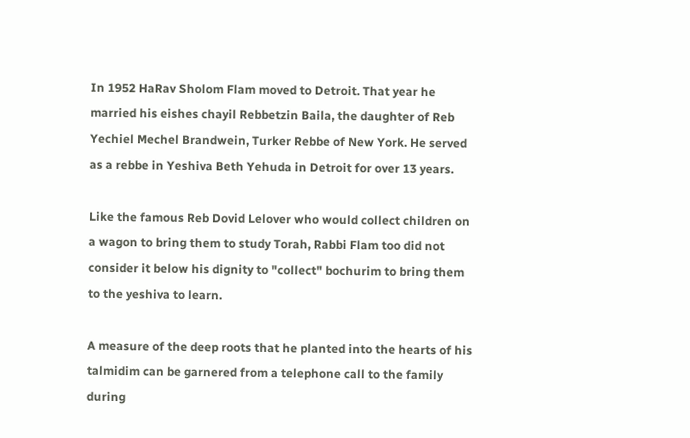In 1952 HaRav Sholom Flam moved to Detroit. That year he married his eishes chayil Rebbetzin Baila, the daughter of Reb Yechiel Mechel Brandwein, Turker Rebbe of New York. He served as a rebbe in Yeshiva Beth Yehuda in Detroit for over 13 years.

Like the famous Reb Dovid Lelover who would collect children on a wagon to bring them to study Torah, Rabbi Flam too did not consider it below his dignity to "collect" bochurim to bring them to the yeshiva to learn.

A measure of the deep roots that he planted into the hearts of his talmidim can be garnered from a telephone call to the family during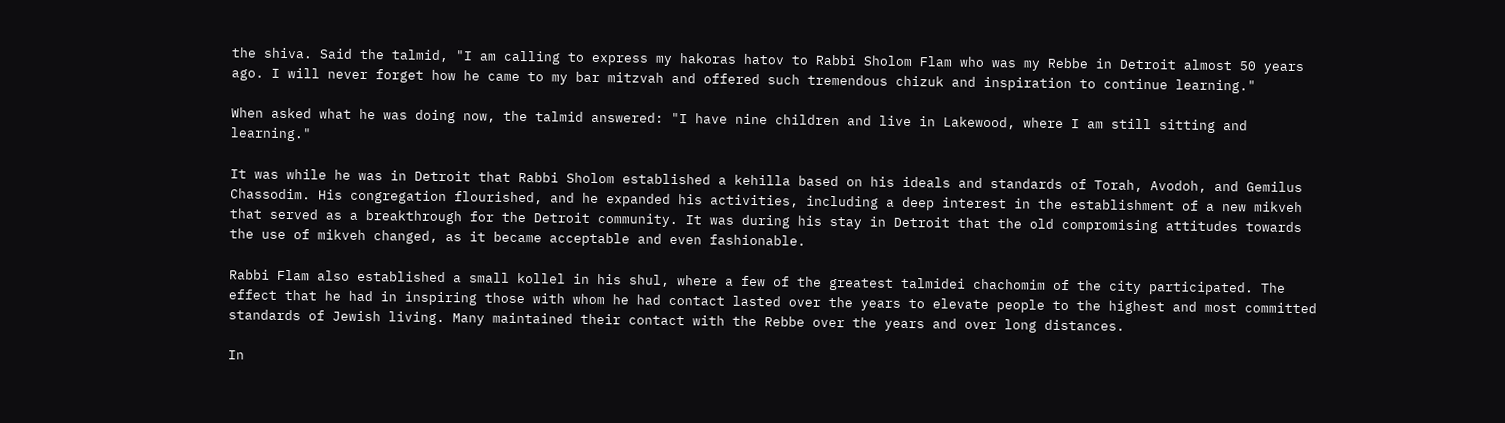the shiva. Said the talmid, "I am calling to express my hakoras hatov to Rabbi Sholom Flam who was my Rebbe in Detroit almost 50 years ago. I will never forget how he came to my bar mitzvah and offered such tremendous chizuk and inspiration to continue learning."

When asked what he was doing now, the talmid answered: "I have nine children and live in Lakewood, where I am still sitting and learning."

It was while he was in Detroit that Rabbi Sholom established a kehilla based on his ideals and standards of Torah, Avodoh, and Gemilus Chassodim. His congregation flourished, and he expanded his activities, including a deep interest in the establishment of a new mikveh that served as a breakthrough for the Detroit community. It was during his stay in Detroit that the old compromising attitudes towards the use of mikveh changed, as it became acceptable and even fashionable.

Rabbi Flam also established a small kollel in his shul, where a few of the greatest talmidei chachomim of the city participated. The effect that he had in inspiring those with whom he had contact lasted over the years to elevate people to the highest and most committed standards of Jewish living. Many maintained their contact with the Rebbe over the years and over long distances.

In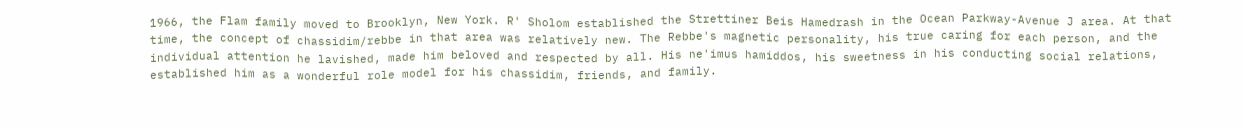1966, the Flam family moved to Brooklyn, New York. R' Sholom established the Strettiner Beis Hamedrash in the Ocean Parkway-Avenue J area. At that time, the concept of chassidim/rebbe in that area was relatively new. The Rebbe's magnetic personality, his true caring for each person, and the individual attention he lavished, made him beloved and respected by all. His ne'imus hamiddos, his sweetness in his conducting social relations, established him as a wonderful role model for his chassidim, friends, and family.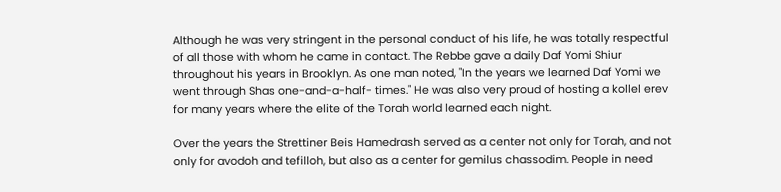Although he was very stringent in the personal conduct of his life, he was totally respectful of all those with whom he came in contact. The Rebbe gave a daily Daf Yomi Shiur throughout his years in Brooklyn. As one man noted, "In the years we learned Daf Yomi we went through Shas one-and-a-half- times." He was also very proud of hosting a kollel erev for many years where the elite of the Torah world learned each night.

Over the years the Strettiner Beis Hamedrash served as a center not only for Torah, and not only for avodoh and tefilloh, but also as a center for gemilus chassodim. People in need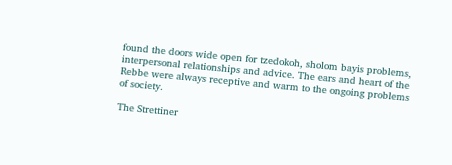found the doors wide open for tzedokoh, sholom bayis problems, interpersonal relationships and advice. The ears and heart of the Rebbe were always receptive and warm to the ongoing problems of society.

The Strettiner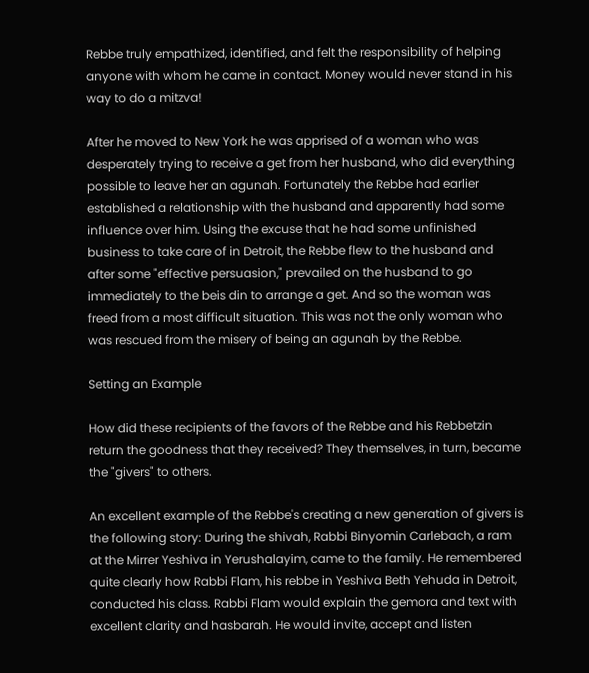Rebbe truly empathized, identified, and felt the responsibility of helping anyone with whom he came in contact. Money would never stand in his way to do a mitzva!

After he moved to New York he was apprised of a woman who was desperately trying to receive a get from her husband, who did everything possible to leave her an agunah. Fortunately the Rebbe had earlier established a relationship with the husband and apparently had some influence over him. Using the excuse that he had some unfinished business to take care of in Detroit, the Rebbe flew to the husband and after some "effective persuasion," prevailed on the husband to go immediately to the beis din to arrange a get. And so the woman was freed from a most difficult situation. This was not the only woman who was rescued from the misery of being an agunah by the Rebbe.

Setting an Example

How did these recipients of the favors of the Rebbe and his Rebbetzin return the goodness that they received? They themselves, in turn, became the "givers" to others.

An excellent example of the Rebbe's creating a new generation of givers is the following story: During the shivah, Rabbi Binyomin Carlebach, a ram at the Mirrer Yeshiva in Yerushalayim, came to the family. He remembered quite clearly how Rabbi Flam, his rebbe in Yeshiva Beth Yehuda in Detroit, conducted his class. Rabbi Flam would explain the gemora and text with excellent clarity and hasbarah. He would invite, accept and listen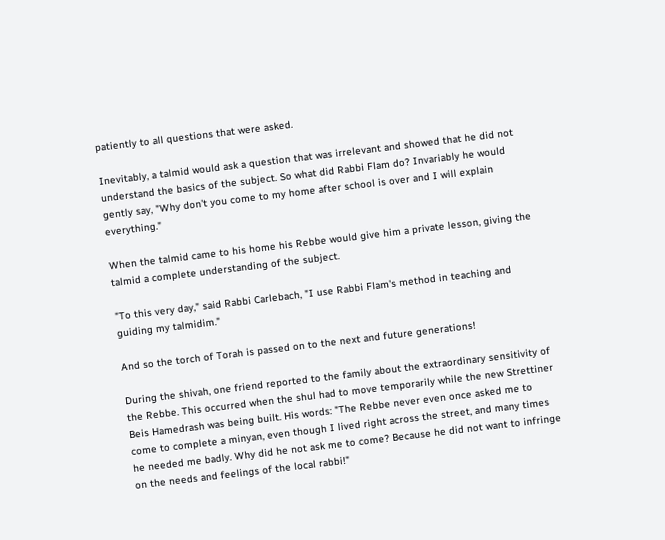patiently to all questions that were asked.

Inevitably, a talmid would ask a question that was irrelevant and showed that he did not understand the basics of the subject. So what did Rabbi Flam do? Invariably he would gently say, "Why don't you come to my home after school is over and I will explain everything."

When the talmid came to his home his Rebbe would give him a private lesson, giving the talmid a complete understanding of the subject.

"To this very day," said Rabbi Carlebach, "I use Rabbi Flam's method in teaching and guiding my talmidim."

And so the torch of Torah is passed on to the next and future generations!

During the shivah, one friend reported to the family about the extraordinary sensitivity of the Rebbe. This occurred when the shul had to move temporarily while the new Strettiner Beis Hamedrash was being built. His words: "The Rebbe never even once asked me to come to complete a minyan, even though I lived right across the street, and many times he needed me badly. Why did he not ask me to come? Because he did not want to infringe on the needs and feelings of the local rabbi!"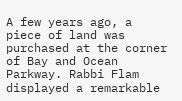A few years ago, a piece of land was purchased at the corner of Bay and Ocean Parkway. Rabbi Flam displayed a remarkable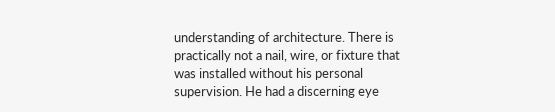understanding of architecture. There is practically not a nail, wire, or fixture that was installed without his personal supervision. He had a discerning eye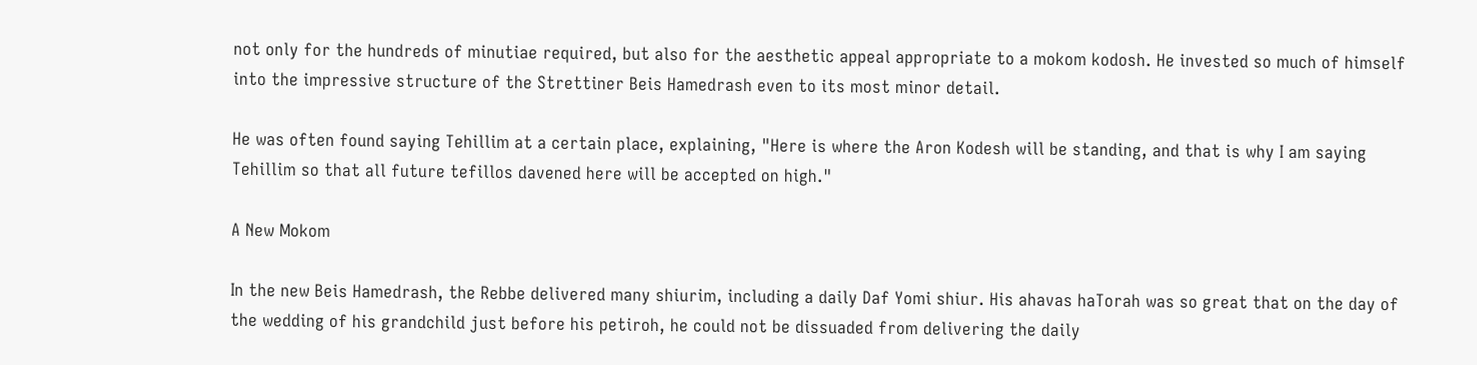not only for the hundreds of minutiae required, but also for the aesthetic appeal appropriate to a mokom kodosh. He invested so much of himself into the impressive structure of the Strettiner Beis Hamedrash even to its most minor detail.

He was often found saying Tehillim at a certain place, explaining, "Here is where the Aron Kodesh will be standing, and that is why I am saying Tehillim so that all future tefillos davened here will be accepted on high."

A New Mokom

In the new Beis Hamedrash, the Rebbe delivered many shiurim, including a daily Daf Yomi shiur. His ahavas haTorah was so great that on the day of the wedding of his grandchild just before his petiroh, he could not be dissuaded from delivering the daily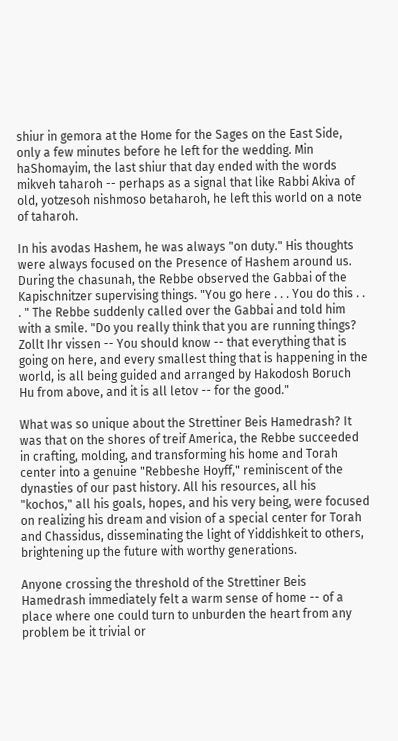shiur in gemora at the Home for the Sages on the East Side, only a few minutes before he left for the wedding. Min haShomayim, the last shiur that day ended with the words mikveh taharoh -- perhaps as a signal that like Rabbi Akiva of old, yotzesoh nishmoso betaharoh, he left this world on a note of taharoh.

In his avodas Hashem, he was always "on duty." His thoughts were always focused on the Presence of Hashem around us. During the chasunah, the Rebbe observed the Gabbai of the Kapischnitzer supervising things. "You go here . . . You do this . . . " The Rebbe suddenly called over the Gabbai and told him with a smile. "Do you really think that you are running things? Zollt Ihr vissen -- You should know -- that everything that is going on here, and every smallest thing that is happening in the world, is all being guided and arranged by Hakodosh Boruch Hu from above, and it is all letov -- for the good."

What was so unique about the Strettiner Beis Hamedrash? It was that on the shores of treif America, the Rebbe succeeded in crafting, molding, and transforming his home and Torah center into a genuine "Rebbeshe Hoyff," reminiscent of the dynasties of our past history. All his resources, all his "kochos," all his goals, hopes, and his very being, were focused on realizing his dream and vision of a special center for Torah and Chassidus, disseminating the light of Yiddishkeit to others, brightening up the future with worthy generations.

Anyone crossing the threshold of the Strettiner Beis Hamedrash immediately felt a warm sense of home -- of a place where one could turn to unburden the heart from any problem be it trivial or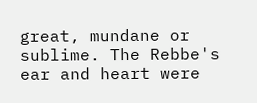great, mundane or sublime. The Rebbe's ear and heart were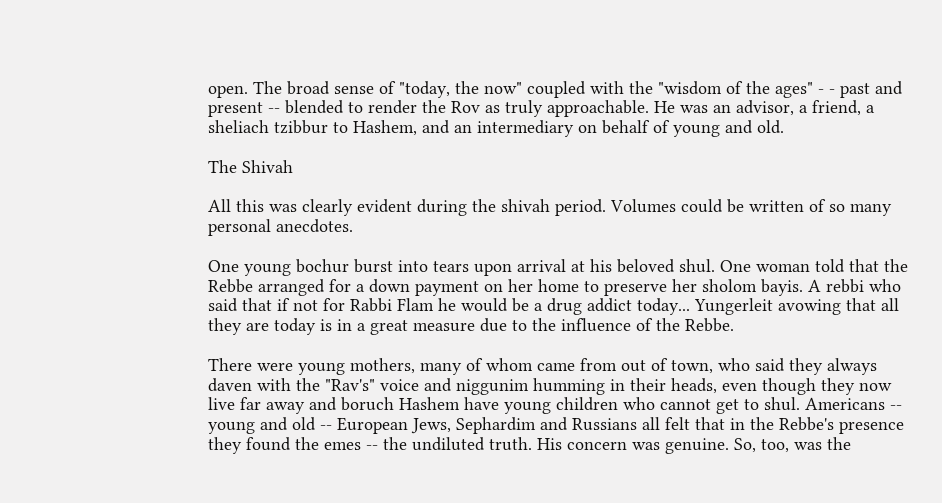open. The broad sense of "today, the now" coupled with the "wisdom of the ages" - - past and present -- blended to render the Rov as truly approachable. He was an advisor, a friend, a sheliach tzibbur to Hashem, and an intermediary on behalf of young and old.

The Shivah

All this was clearly evident during the shivah period. Volumes could be written of so many personal anecdotes.

One young bochur burst into tears upon arrival at his beloved shul. One woman told that the Rebbe arranged for a down payment on her home to preserve her sholom bayis. A rebbi who said that if not for Rabbi Flam he would be a drug addict today... Yungerleit avowing that all they are today is in a great measure due to the influence of the Rebbe.

There were young mothers, many of whom came from out of town, who said they always daven with the "Rav's" voice and niggunim humming in their heads, even though they now live far away and boruch Hashem have young children who cannot get to shul. Americans -- young and old -- European Jews, Sephardim and Russians all felt that in the Rebbe's presence they found the emes -- the undiluted truth. His concern was genuine. So, too, was the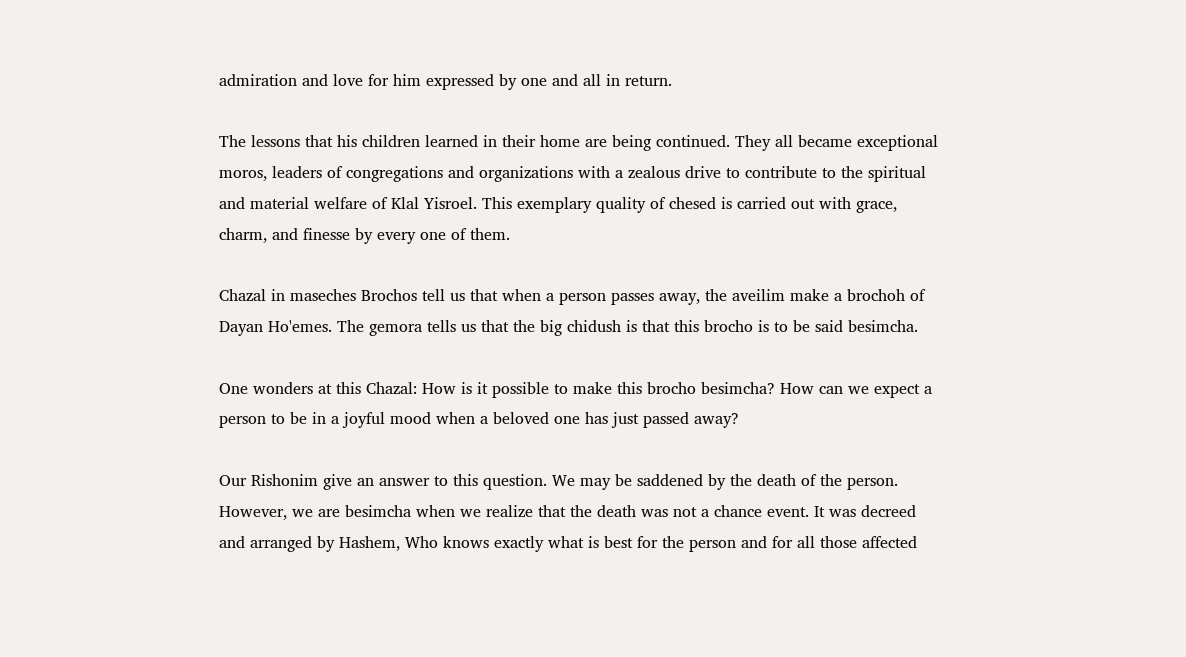admiration and love for him expressed by one and all in return.

The lessons that his children learned in their home are being continued. They all became exceptional moros, leaders of congregations and organizations with a zealous drive to contribute to the spiritual and material welfare of Klal Yisroel. This exemplary quality of chesed is carried out with grace, charm, and finesse by every one of them.

Chazal in maseches Brochos tell us that when a person passes away, the aveilim make a brochoh of Dayan Ho'emes. The gemora tells us that the big chidush is that this brocho is to be said besimcha.

One wonders at this Chazal: How is it possible to make this brocho besimcha? How can we expect a person to be in a joyful mood when a beloved one has just passed away?

Our Rishonim give an answer to this question. We may be saddened by the death of the person. However, we are besimcha when we realize that the death was not a chance event. It was decreed and arranged by Hashem, Who knows exactly what is best for the person and for all those affected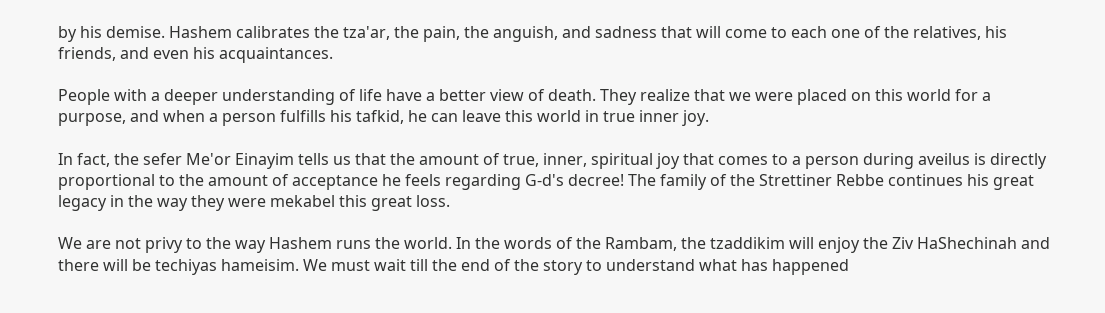by his demise. Hashem calibrates the tza'ar, the pain, the anguish, and sadness that will come to each one of the relatives, his friends, and even his acquaintances.

People with a deeper understanding of life have a better view of death. They realize that we were placed on this world for a purpose, and when a person fulfills his tafkid, he can leave this world in true inner joy.

In fact, the sefer Me'or Einayim tells us that the amount of true, inner, spiritual joy that comes to a person during aveilus is directly proportional to the amount of acceptance he feels regarding G-d's decree! The family of the Strettiner Rebbe continues his great legacy in the way they were mekabel this great loss.

We are not privy to the way Hashem runs the world. In the words of the Rambam, the tzaddikim will enjoy the Ziv HaShechinah and there will be techiyas hameisim. We must wait till the end of the story to understand what has happened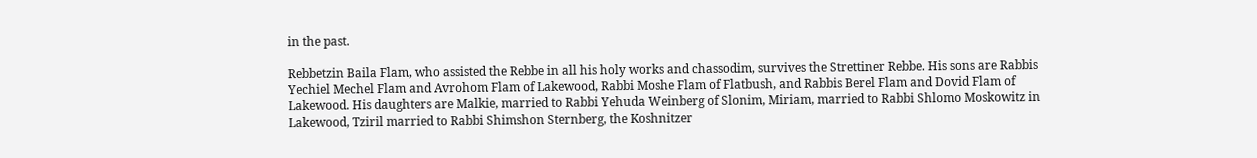in the past.

Rebbetzin Baila Flam, who assisted the Rebbe in all his holy works and chassodim, survives the Strettiner Rebbe. His sons are Rabbis Yechiel Mechel Flam and Avrohom Flam of Lakewood, Rabbi Moshe Flam of Flatbush, and Rabbis Berel Flam and Dovid Flam of Lakewood. His daughters are Malkie, married to Rabbi Yehuda Weinberg of Slonim, Miriam, married to Rabbi Shlomo Moskowitz in Lakewood, Tziril married to Rabbi Shimshon Sternberg, the Koshnitzer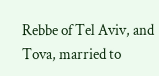Rebbe of Tel Aviv, and Tova, married to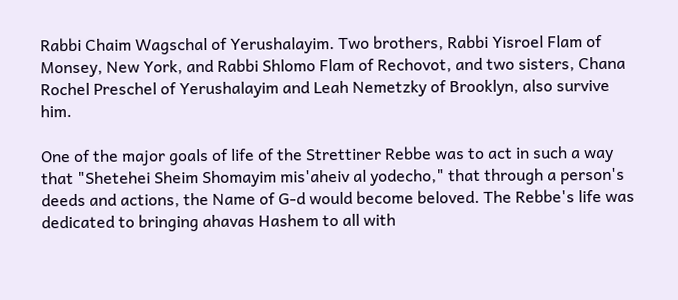Rabbi Chaim Wagschal of Yerushalayim. Two brothers, Rabbi Yisroel Flam of Monsey, New York, and Rabbi Shlomo Flam of Rechovot, and two sisters, Chana Rochel Preschel of Yerushalayim and Leah Nemetzky of Brooklyn, also survive him.

One of the major goals of life of the Strettiner Rebbe was to act in such a way that "Shetehei Sheim Shomayim mis'aheiv al yodecho," that through a person's deeds and actions, the Name of G-d would become beloved. The Rebbe's life was dedicated to bringing ahavas Hashem to all with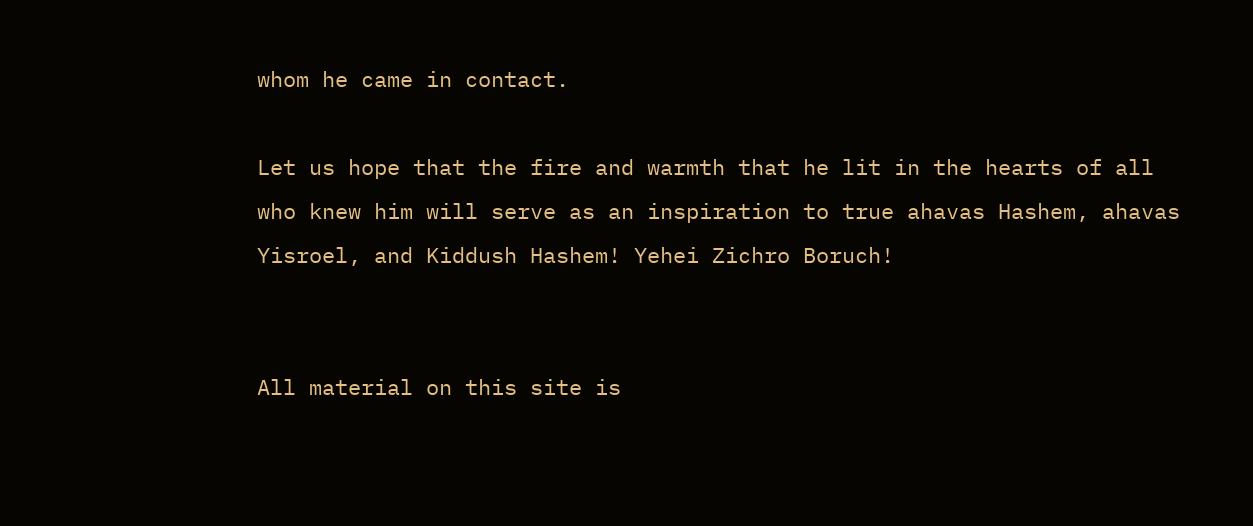whom he came in contact.

Let us hope that the fire and warmth that he lit in the hearts of all who knew him will serve as an inspiration to true ahavas Hashem, ahavas Yisroel, and Kiddush Hashem! Yehei Zichro Boruch!


All material on this site is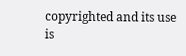copyrighted and its use is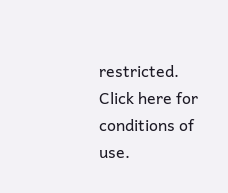restricted.
Click here for conditions of use.